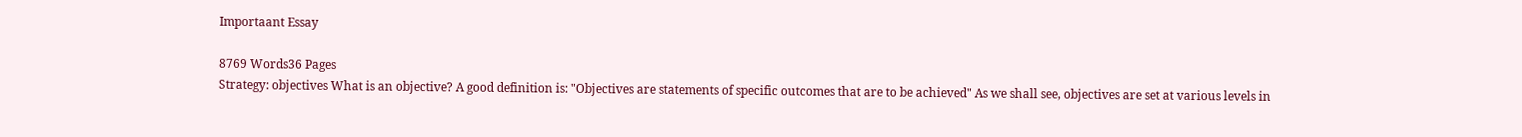Importaant Essay

8769 Words36 Pages
Strategy: objectives What is an objective? A good definition is: "Objectives are statements of specific outcomes that are to be achieved" As we shall see, objectives are set at various levels in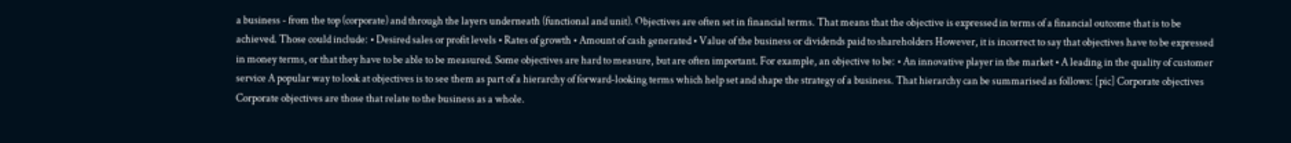a business - from the top (corporate) and through the layers underneath (functional and unit). Objectives are often set in financial terms. That means that the objective is expressed in terms of a financial outcome that is to be achieved. Those could include: • Desired sales or profit levels • Rates of growth • Amount of cash generated • Value of the business or dividends paid to shareholders However, it is incorrect to say that objectives have to be expressed in money terms, or that they have to be able to be measured. Some objectives are hard to measure, but are often important. For example, an objective to be: • An innovative player in the market • A leading in the quality of customer service A popular way to look at objectives is to see them as part of a hierarchy of forward-looking terms which help set and shape the strategy of a business. That hierarchy can be summarised as follows: [pic] Corporate objectives Corporate objectives are those that relate to the business as a whole.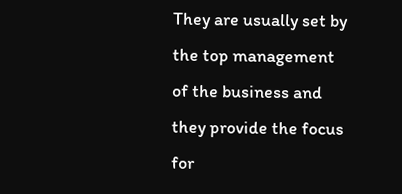They are usually set by the top management of the business and they provide the focus for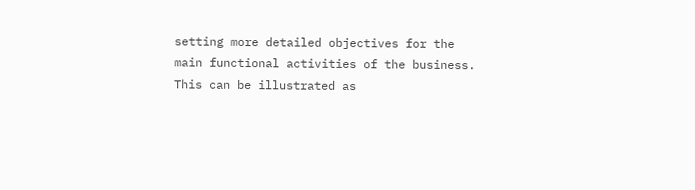setting more detailed objectives for the main functional activities of the business. This can be illustrated as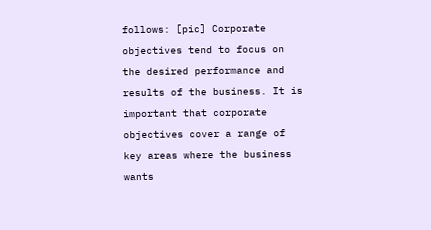follows: [pic] Corporate objectives tend to focus on the desired performance and results of the business. It is important that corporate objectives cover a range of key areas where the business wants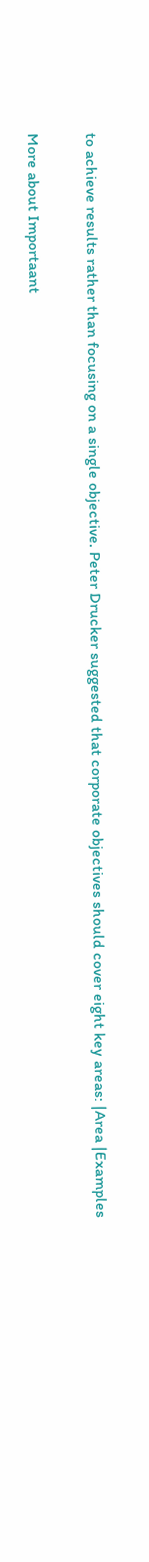to achieve results rather than focusing on a single objective. Peter Drucker suggested that corporate objectives should cover eight key areas: |Area |Examples

More about Importaant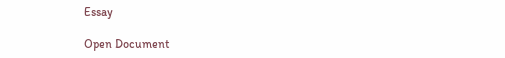Essay

Open Document